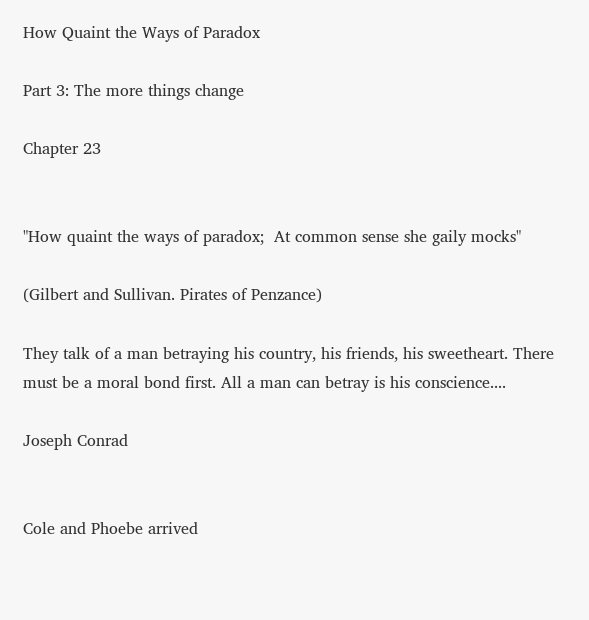How Quaint the Ways of Paradox

Part 3: The more things change

Chapter 23


"How quaint the ways of paradox;  At common sense she gaily mocks"

(Gilbert and Sullivan. Pirates of Penzance)

They talk of a man betraying his country, his friends, his sweetheart. There must be a moral bond first. All a man can betray is his conscience....

Joseph Conrad


Cole and Phoebe arrived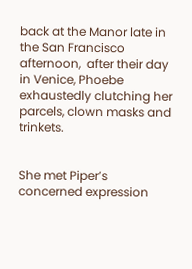back at the Manor late in the San Francisco afternoon,  after their day in Venice, Phoebe exhaustedly clutching her parcels, clown masks and trinkets.


She met Piper’s concerned expression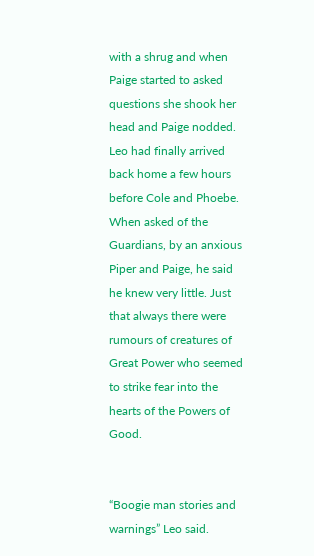with a shrug and when Paige started to asked questions she shook her head and Paige nodded. Leo had finally arrived back home a few hours before Cole and Phoebe. When asked of the Guardians, by an anxious Piper and Paige, he said he knew very little. Just that always there were rumours of creatures of Great Power who seemed to strike fear into the hearts of the Powers of Good.


“Boogie man stories and warnings” Leo said.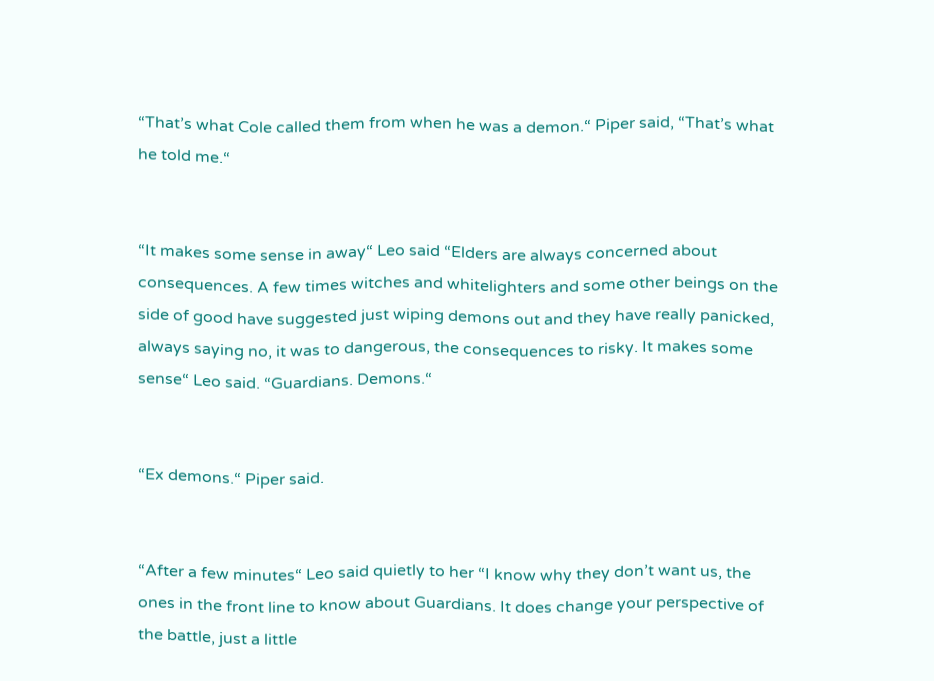“That’s what Cole called them from when he was a demon.“ Piper said, “That’s what he told me.“


“It makes some sense in away“ Leo said “Elders are always concerned about consequences. A few times witches and whitelighters and some other beings on the side of good have suggested just wiping demons out and they have really panicked, always saying no, it was to dangerous, the consequences to risky. It makes some sense“ Leo said. “Guardians. Demons.“


“Ex demons.“ Piper said.


“After a few minutes“ Leo said quietly to her “I know why they don’t want us, the ones in the front line to know about Guardians. It does change your perspective of the battle, just a little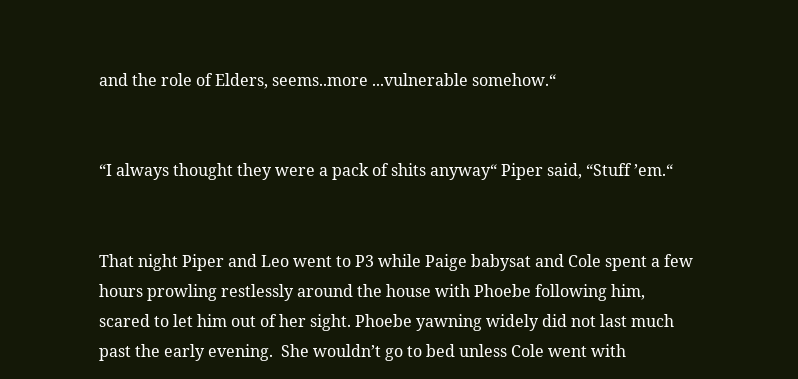and the role of Elders, seems..more ...vulnerable somehow.“


“I always thought they were a pack of shits anyway“ Piper said, “Stuff ’em.“


That night Piper and Leo went to P3 while Paige babysat and Cole spent a few hours prowling restlessly around the house with Phoebe following him, scared to let him out of her sight. Phoebe yawning widely did not last much past the early evening.  She wouldn’t go to bed unless Cole went with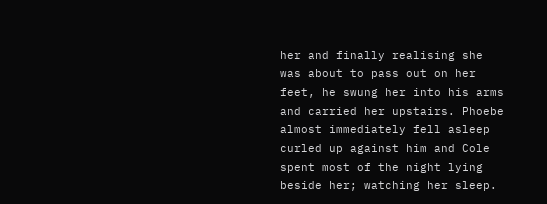her and finally realising she was about to pass out on her feet, he swung her into his arms and carried her upstairs. Phoebe almost immediately fell asleep curled up against him and Cole spent most of the night lying beside her; watching her sleep.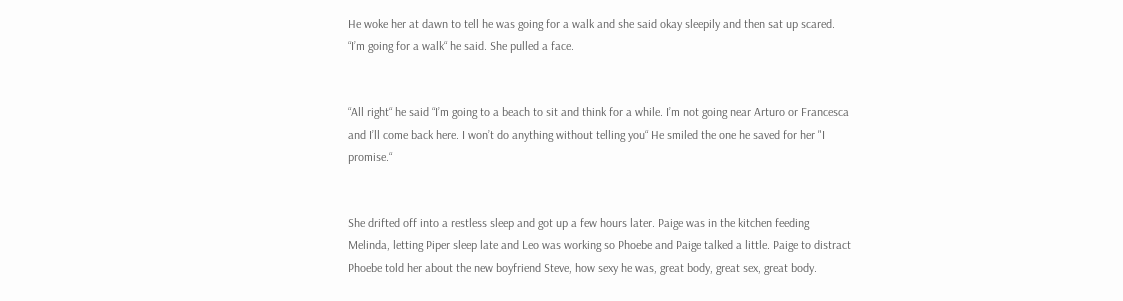He woke her at dawn to tell he was going for a walk and she said okay sleepily and then sat up scared. “I’m going for a walk“ he said. She pulled a face.


“All right“ he said “I’m going to a beach to sit and think for a while. I’m not going near Arturo or Francesca and I’ll come back here. I won’t do anything without telling you“ He smiled the one he saved for her "I promise.“


She drifted off into a restless sleep and got up a few hours later. Paige was in the kitchen feeding Melinda, letting Piper sleep late and Leo was working so Phoebe and Paige talked a little. Paige to distract Phoebe told her about the new boyfriend Steve, how sexy he was, great body, great sex, great body.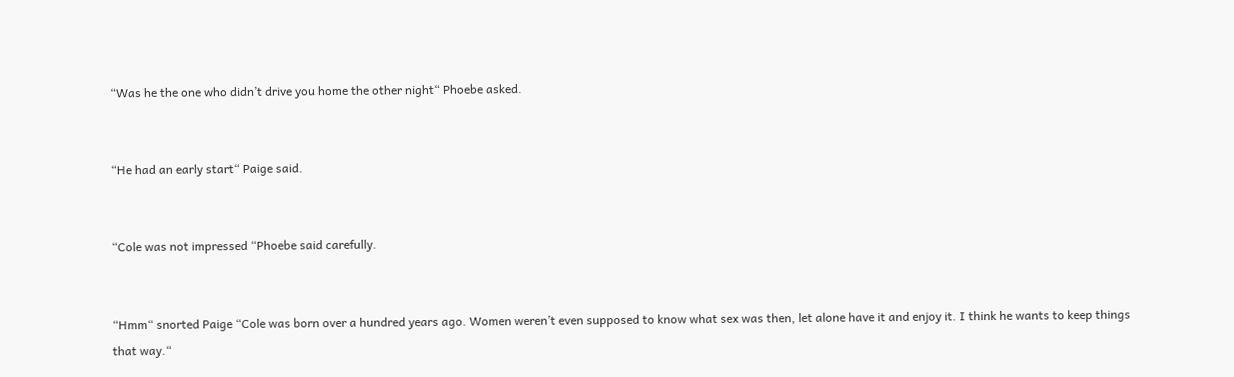“Was he the one who didn’t drive you home the other night“ Phoebe asked.


“He had an early start“ Paige said.


“Cole was not impressed “Phoebe said carefully.


“Hmm“ snorted Paige “Cole was born over a hundred years ago. Women weren’t even supposed to know what sex was then, let alone have it and enjoy it. I think he wants to keep things that way.“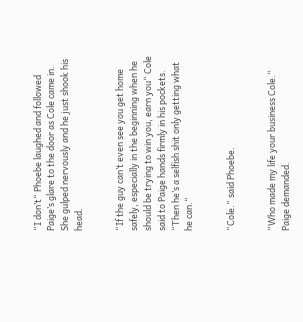“I don’t“ Phoebe laughed and followed Paige’s glare to the door as Cole came in. She gulped nervously and he just shook his head.


“If the guy can’t even see you get home safely, especially in the beginning when he should be trying to win you, earn you“ Cole said to Paige hands firmly in his pockets. “Then he’s a selfish shit only getting what he can.“


“Cole.“ said Phoebe.


“Who made my life your business Cole.“ Paige demanded.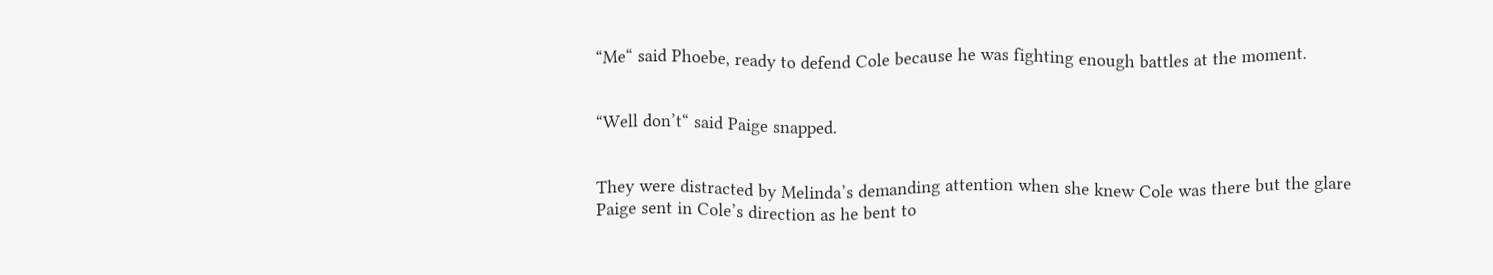“Me“ said Phoebe, ready to defend Cole because he was fighting enough battles at the moment.


“Well don’t“ said Paige snapped.


They were distracted by Melinda’s demanding attention when she knew Cole was there but the glare Paige sent in Cole’s direction as he bent to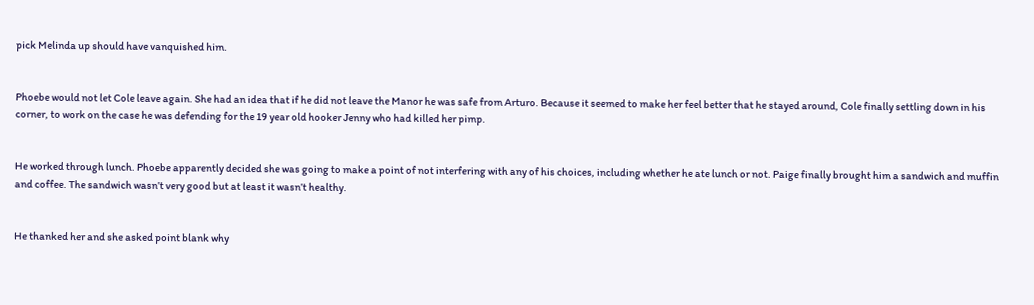pick Melinda up should have vanquished him.


Phoebe would not let Cole leave again. She had an idea that if he did not leave the Manor he was safe from Arturo. Because it seemed to make her feel better that he stayed around, Cole finally settling down in his corner, to work on the case he was defending for the 19 year old hooker Jenny who had killed her pimp.


He worked through lunch. Phoebe apparently decided she was going to make a point of not interfering with any of his choices, including whether he ate lunch or not. Paige finally brought him a sandwich and muffin and coffee. The sandwich wasn’t very good but at least it wasn’t healthy.


He thanked her and she asked point blank why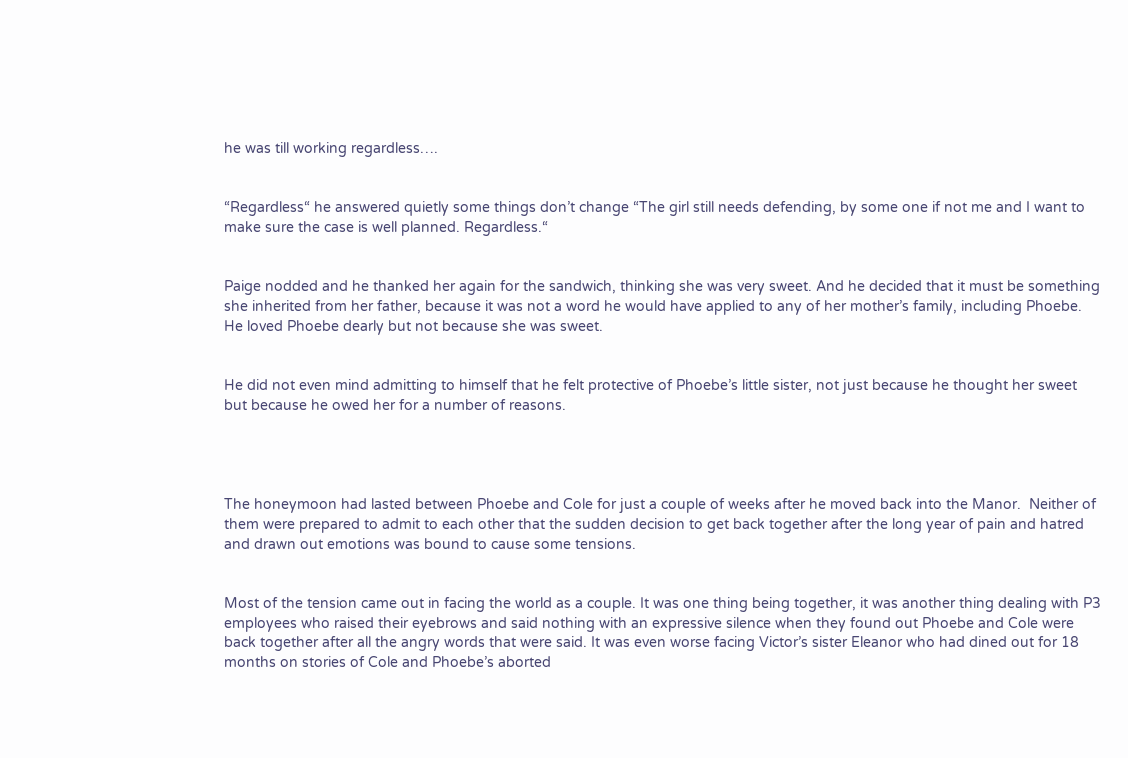he was till working regardless….


“Regardless“ he answered quietly some things don’t change “The girl still needs defending, by some one if not me and I want to make sure the case is well planned. Regardless.“


Paige nodded and he thanked her again for the sandwich, thinking she was very sweet. And he decided that it must be something she inherited from her father, because it was not a word he would have applied to any of her mother’s family, including Phoebe. He loved Phoebe dearly but not because she was sweet.


He did not even mind admitting to himself that he felt protective of Phoebe’s little sister, not just because he thought her sweet but because he owed her for a number of reasons.




The honeymoon had lasted between Phoebe and Cole for just a couple of weeks after he moved back into the Manor.  Neither of them were prepared to admit to each other that the sudden decision to get back together after the long year of pain and hatred and drawn out emotions was bound to cause some tensions.


Most of the tension came out in facing the world as a couple. It was one thing being together, it was another thing dealing with P3 employees who raised their eyebrows and said nothing with an expressive silence when they found out Phoebe and Cole were back together after all the angry words that were said. It was even worse facing Victor’s sister Eleanor who had dined out for 18 months on stories of Cole and Phoebe’s aborted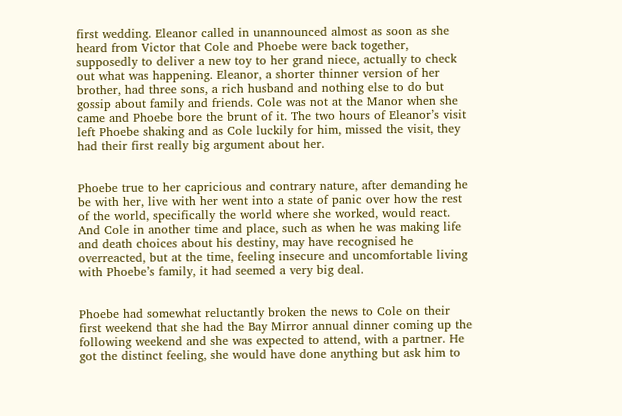first wedding. Eleanor called in unannounced almost as soon as she heard from Victor that Cole and Phoebe were back together, supposedly to deliver a new toy to her grand niece, actually to check out what was happening. Eleanor, a shorter thinner version of her brother, had three sons, a rich husband and nothing else to do but gossip about family and friends. Cole was not at the Manor when she came and Phoebe bore the brunt of it. The two hours of Eleanor’s visit left Phoebe shaking and as Cole luckily for him, missed the visit, they had their first really big argument about her.


Phoebe true to her capricious and contrary nature, after demanding he be with her, live with her went into a state of panic over how the rest of the world, specifically the world where she worked, would react. And Cole in another time and place, such as when he was making life and death choices about his destiny, may have recognised he overreacted, but at the time, feeling insecure and uncomfortable living with Phoebe’s family, it had seemed a very big deal.


Phoebe had somewhat reluctantly broken the news to Cole on their first weekend that she had the Bay Mirror annual dinner coming up the following weekend and she was expected to attend, with a partner. He got the distinct feeling, she would have done anything but ask him to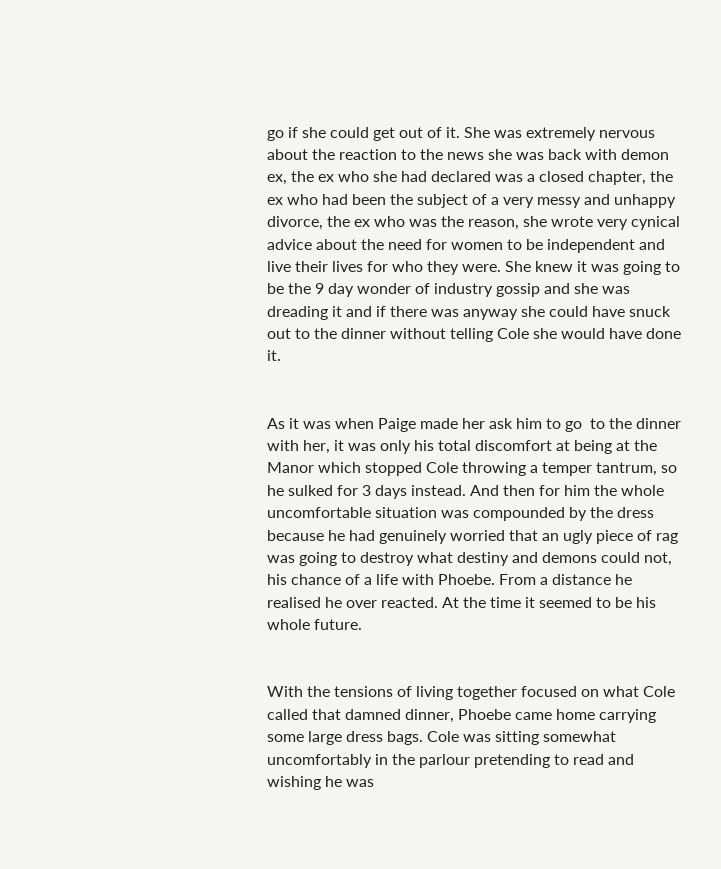go if she could get out of it. She was extremely nervous about the reaction to the news she was back with demon ex, the ex who she had declared was a closed chapter, the ex who had been the subject of a very messy and unhappy divorce, the ex who was the reason, she wrote very cynical advice about the need for women to be independent and live their lives for who they were. She knew it was going to be the 9 day wonder of industry gossip and she was dreading it and if there was anyway she could have snuck out to the dinner without telling Cole she would have done it.


As it was when Paige made her ask him to go  to the dinner with her, it was only his total discomfort at being at the Manor which stopped Cole throwing a temper tantrum, so he sulked for 3 days instead. And then for him the whole uncomfortable situation was compounded by the dress because he had genuinely worried that an ugly piece of rag was going to destroy what destiny and demons could not, his chance of a life with Phoebe. From a distance he realised he over reacted. At the time it seemed to be his whole future.


With the tensions of living together focused on what Cole called that damned dinner, Phoebe came home carrying some large dress bags. Cole was sitting somewhat uncomfortably in the parlour pretending to read and wishing he was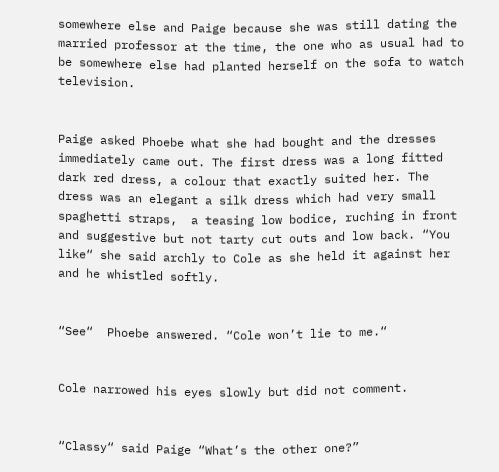somewhere else and Paige because she was still dating the married professor at the time, the one who as usual had to be somewhere else had planted herself on the sofa to watch television.


Paige asked Phoebe what she had bought and the dresses immediately came out. The first dress was a long fitted dark red dress, a colour that exactly suited her. The dress was an elegant a silk dress which had very small spaghetti straps,  a teasing low bodice, ruching in front and suggestive but not tarty cut outs and low back. “You like“ she said archly to Cole as she held it against her and he whistled softly.


“See“  Phoebe answered. “Cole won’t lie to me.“


Cole narrowed his eyes slowly but did not comment.


“Classy“ said Paige “What’s the other one?”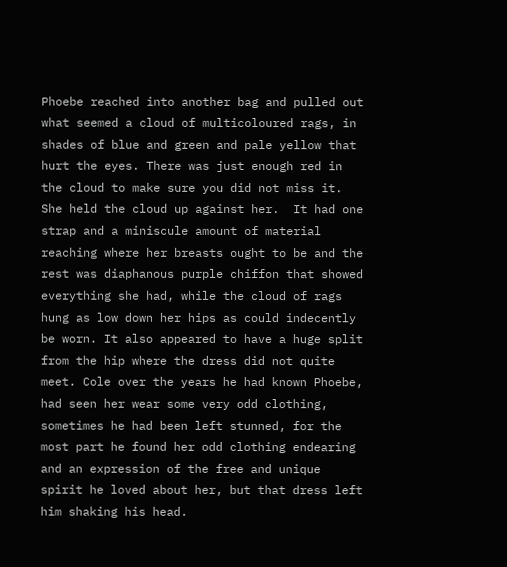Phoebe reached into another bag and pulled out what seemed a cloud of multicoloured rags, in shades of blue and green and pale yellow that hurt the eyes. There was just enough red in the cloud to make sure you did not miss it. She held the cloud up against her.  It had one strap and a miniscule amount of material reaching where her breasts ought to be and the rest was diaphanous purple chiffon that showed everything she had, while the cloud of rags hung as low down her hips as could indecently be worn. It also appeared to have a huge split from the hip where the dress did not quite meet. Cole over the years he had known Phoebe, had seen her wear some very odd clothing, sometimes he had been left stunned, for the most part he found her odd clothing endearing and an expression of the free and unique spirit he loved about her, but that dress left him shaking his head.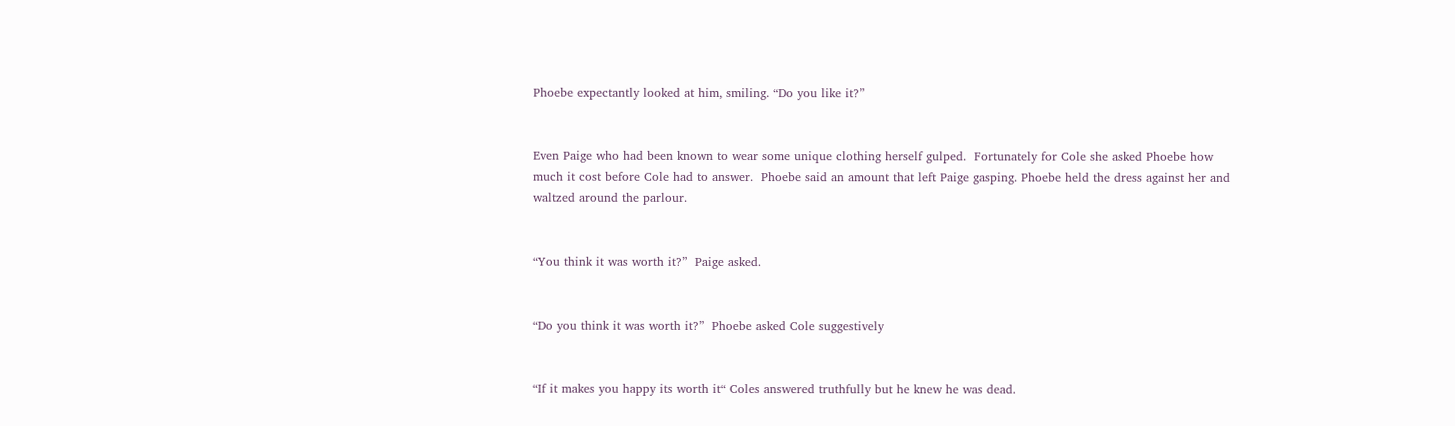Phoebe expectantly looked at him, smiling. “Do you like it?”


Even Paige who had been known to wear some unique clothing herself gulped.  Fortunately for Cole she asked Phoebe how much it cost before Cole had to answer.  Phoebe said an amount that left Paige gasping. Phoebe held the dress against her and waltzed around the parlour.


“You think it was worth it?”  Paige asked.


“Do you think it was worth it?”  Phoebe asked Cole suggestively


“If it makes you happy its worth it“ Coles answered truthfully but he knew he was dead.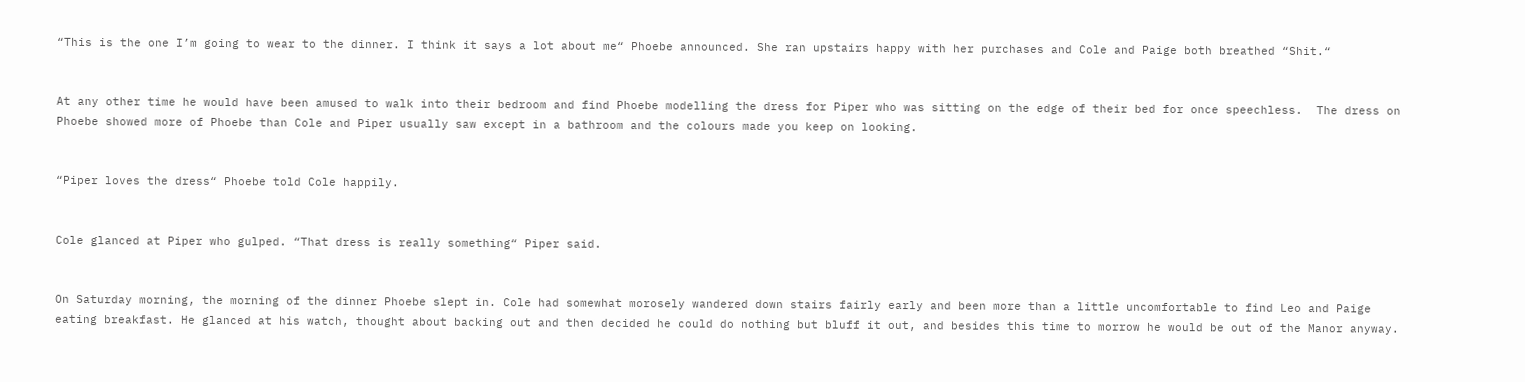“This is the one I’m going to wear to the dinner. I think it says a lot about me“ Phoebe announced. She ran upstairs happy with her purchases and Cole and Paige both breathed “Shit.“


At any other time he would have been amused to walk into their bedroom and find Phoebe modelling the dress for Piper who was sitting on the edge of their bed for once speechless.  The dress on Phoebe showed more of Phoebe than Cole and Piper usually saw except in a bathroom and the colours made you keep on looking.


“Piper loves the dress“ Phoebe told Cole happily.


Cole glanced at Piper who gulped. “That dress is really something“ Piper said.


On Saturday morning, the morning of the dinner Phoebe slept in. Cole had somewhat morosely wandered down stairs fairly early and been more than a little uncomfortable to find Leo and Paige eating breakfast. He glanced at his watch, thought about backing out and then decided he could do nothing but bluff it out, and besides this time to morrow he would be out of the Manor anyway.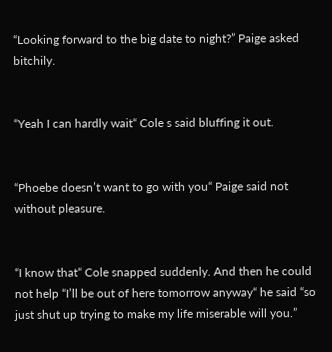“Looking forward to the big date to night?” Paige asked bitchily.


“Yeah I can hardly wait“ Cole s said bluffing it out.


“Phoebe doesn’t want to go with you“ Paige said not without pleasure.


“I know that“ Cole snapped suddenly. And then he could not help “I’ll be out of here tomorrow anyway“ he said “so just shut up trying to make my life miserable will you.”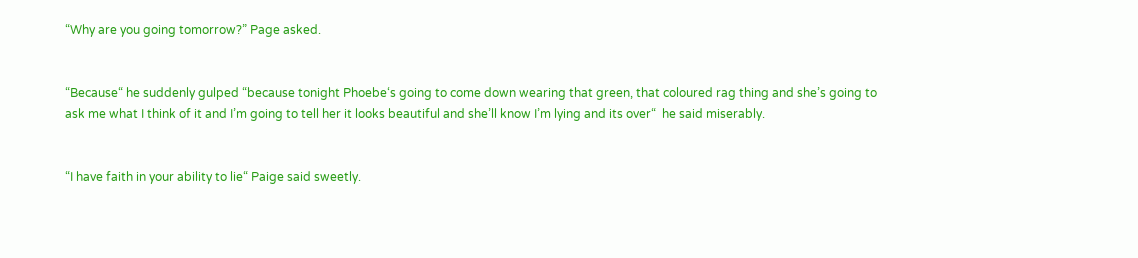“Why are you going tomorrow?” Page asked.


“Because“ he suddenly gulped “because tonight Phoebe‘s going to come down wearing that green, that coloured rag thing and she’s going to ask me what I think of it and I’m going to tell her it looks beautiful and she’ll know I’m lying and its over“  he said miserably.


“I have faith in your ability to lie“ Paige said sweetly.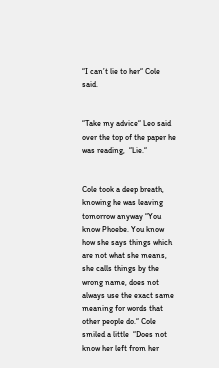“I can’t lie to her“ Cole said.


“Take my advice“ Leo said over the top of the paper he was reading,  “Lie.“


Cole took a deep breath, knowing he was leaving tomorrow anyway “You know Phoebe. You know how she says things which are not what she means, she calls things by the wrong name, does not always use the exact same meaning for words that other people do.“ Cole smiled a little  “Does not know her left from her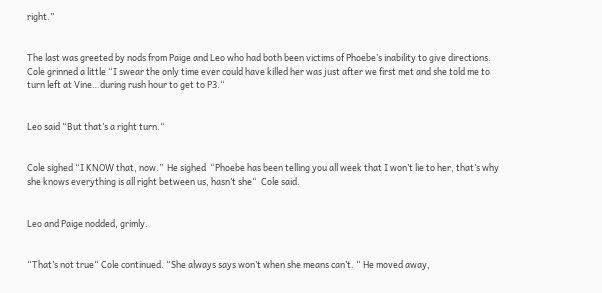right.”


The last was greeted by nods from Paige and Leo who had both been victims of Phoebe’s inability to give directions. Cole grinned a little “I swear the only time ever could have killed her was just after we first met and she told me to turn left at Vine…during rush hour to get to P3.“


Leo said “But that’s a right turn.“


Cole sighed “I KNOW that, now.”  He sighed  “Phoebe has been telling you all week that I won’t lie to her, that’s why she knows everything is all right between us, hasn’t she“  Cole said.


Leo and Paige nodded, grimly.


“That’s not true“ Cole continued. “She always says won’t when she means can’t. “ He moved away,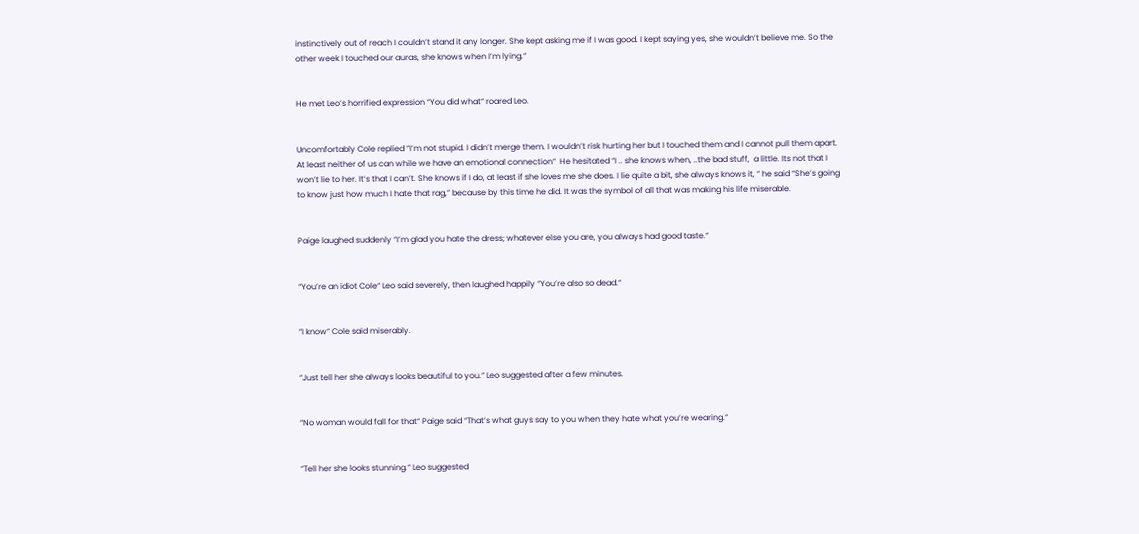instinctively out of reach I couldn’t stand it any longer. She kept asking me if I was good. I kept saying yes, she wouldn’t believe me. So the other week I touched our auras, she knows when I’m lying.“


He met Leo’s horrified expression “You did what“ roared Leo.


Uncomfortably Cole replied “I’m not stupid. I didn’t merge them. I wouldn’t risk hurting her but I touched them and I cannot pull them apart. At least neither of us can while we have an emotional connection“  He hesitated “I .. she knows when, ..the bad stuff,  a little. Its not that I won’t lie to her. It’s that I can’t. She knows if I do, at least if she loves me she does. I lie quite a bit, she always knows it, “ he said “She’s going to know just how much I hate that rag,” because by this time he did. It was the symbol of all that was making his life miserable.


Paige laughed suddenly “I’m glad you hate the dress; whatever else you are, you always had good taste.“


“You’re an idiot Cole“ Leo said severely, then laughed happily “You’re also so dead.“


“I know“ Cole said miserably.


“Just tell her she always looks beautiful to you.“ Leo suggested after a few minutes.


“No woman would fall for that“ Paige said “That’s what guys say to you when they hate what you’re wearing.“


“Tell her she looks stunning.“ Leo suggested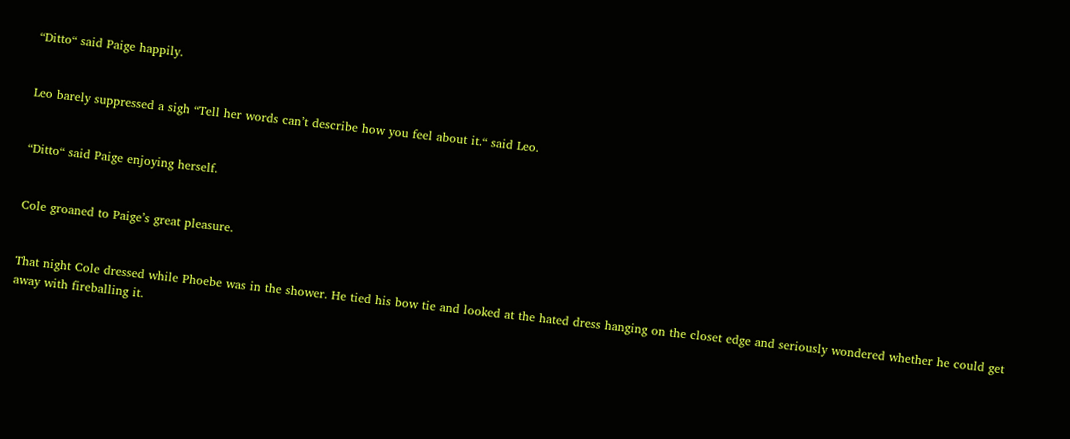“Ditto“ said Paige happily.


Leo barely suppressed a sigh “Tell her words can’t describe how you feel about it.“ said Leo.


“Ditto“ said Paige enjoying herself.


Cole groaned to Paige’s great pleasure.


That night Cole dressed while Phoebe was in the shower. He tied his bow tie and looked at the hated dress hanging on the closet edge and seriously wondered whether he could get away with fireballing it.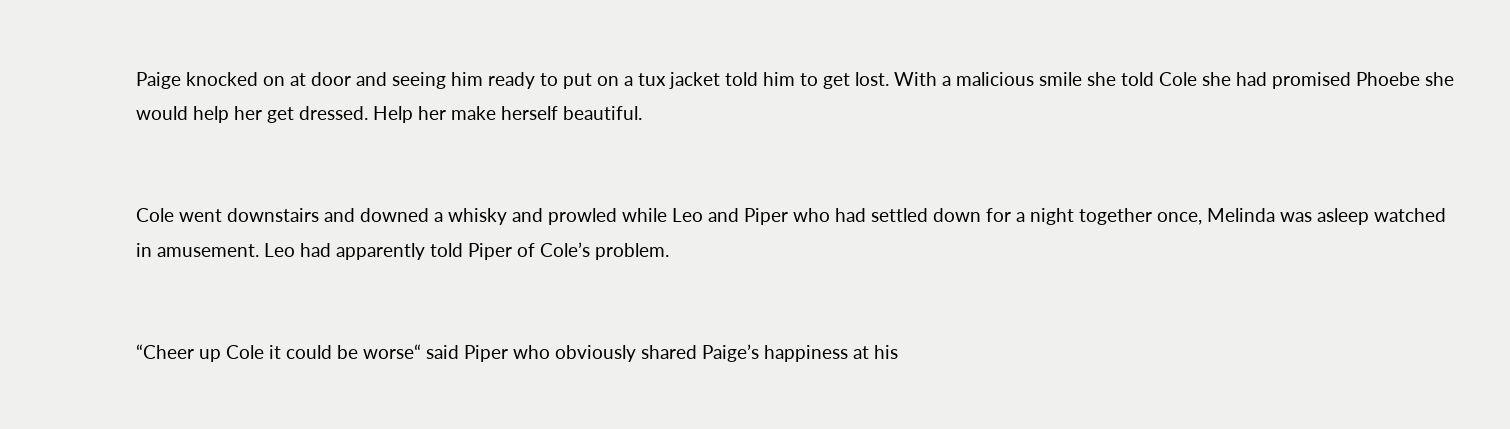Paige knocked on at door and seeing him ready to put on a tux jacket told him to get lost. With a malicious smile she told Cole she had promised Phoebe she would help her get dressed. Help her make herself beautiful.


Cole went downstairs and downed a whisky and prowled while Leo and Piper who had settled down for a night together once, Melinda was asleep watched in amusement. Leo had apparently told Piper of Cole’s problem.


“Cheer up Cole it could be worse“ said Piper who obviously shared Paige’s happiness at his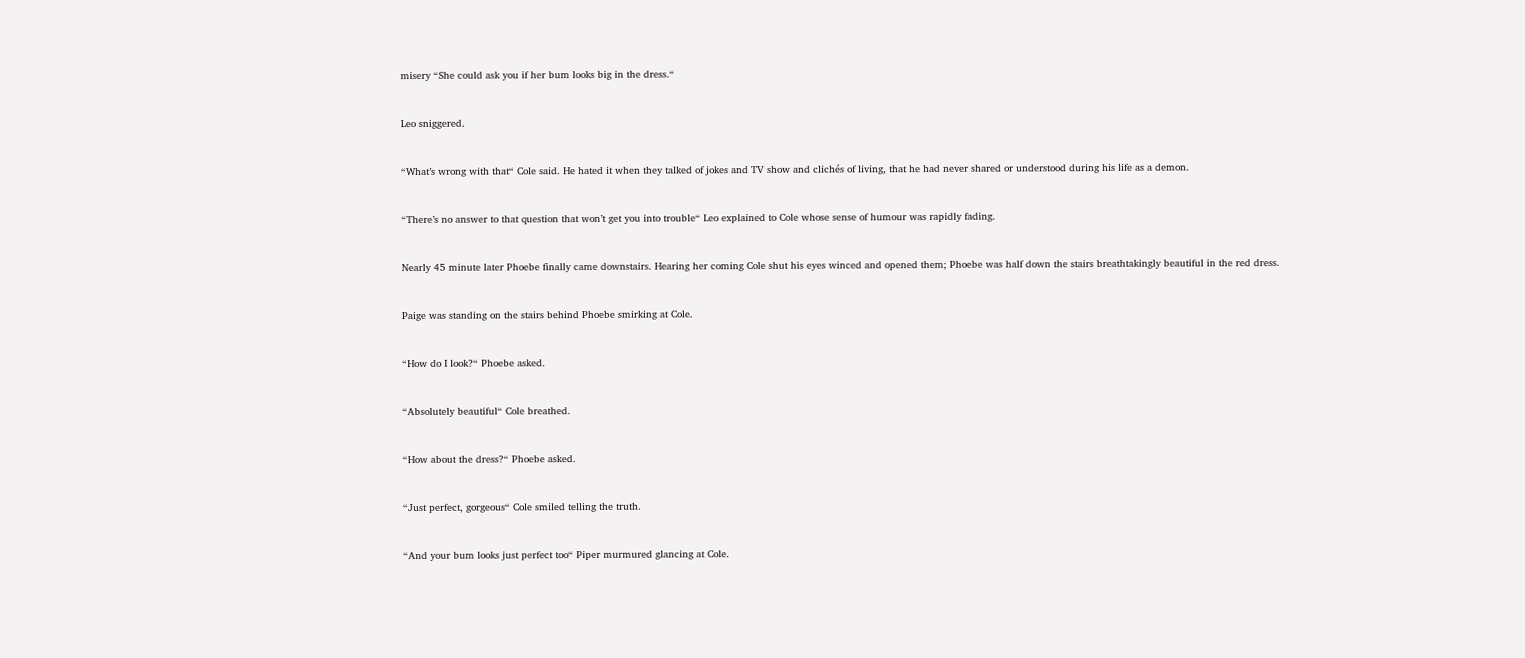misery “She could ask you if her bum looks big in the dress.“


Leo sniggered.


“What’s wrong with that“ Cole said. He hated it when they talked of jokes and TV show and clichés of living, that he had never shared or understood during his life as a demon.


“There’s no answer to that question that won’t get you into trouble“ Leo explained to Cole whose sense of humour was rapidly fading.


Nearly 45 minute later Phoebe finally came downstairs. Hearing her coming Cole shut his eyes winced and opened them; Phoebe was half down the stairs breathtakingly beautiful in the red dress.


Paige was standing on the stairs behind Phoebe smirking at Cole.


“How do I look?“ Phoebe asked.


“Absolutely beautiful“ Cole breathed.


“How about the dress?“ Phoebe asked.


“Just perfect, gorgeous“ Cole smiled telling the truth.


“And your bum looks just perfect too“ Piper murmured glancing at Cole.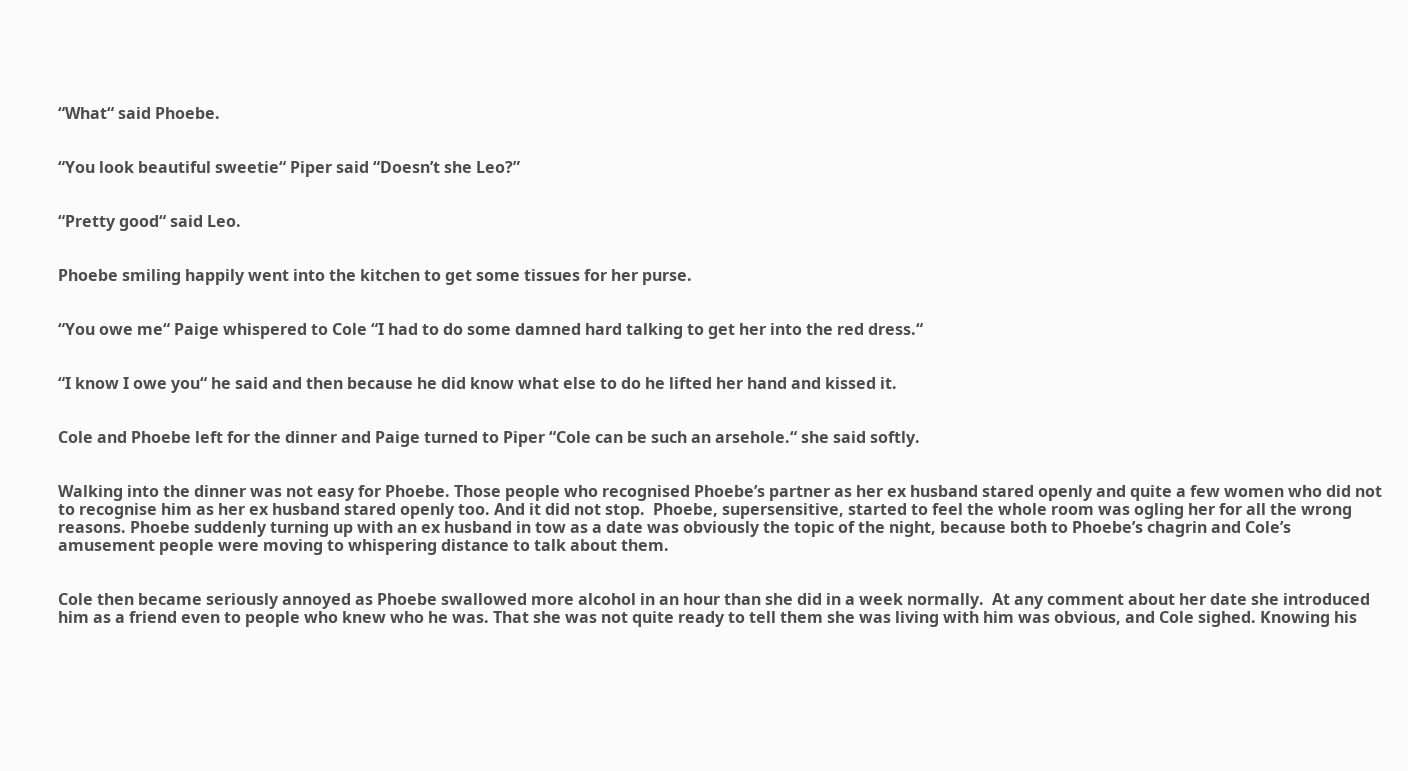“What“ said Phoebe.


“You look beautiful sweetie“ Piper said “Doesn’t she Leo?”


“Pretty good“ said Leo.


Phoebe smiling happily went into the kitchen to get some tissues for her purse.


“You owe me“ Paige whispered to Cole “I had to do some damned hard talking to get her into the red dress.“


“I know I owe you“ he said and then because he did know what else to do he lifted her hand and kissed it.


Cole and Phoebe left for the dinner and Paige turned to Piper “Cole can be such an arsehole.“ she said softly.


Walking into the dinner was not easy for Phoebe. Those people who recognised Phoebe’s partner as her ex husband stared openly and quite a few women who did not to recognise him as her ex husband stared openly too. And it did not stop.  Phoebe, supersensitive, started to feel the whole room was ogling her for all the wrong reasons. Phoebe suddenly turning up with an ex husband in tow as a date was obviously the topic of the night, because both to Phoebe’s chagrin and Cole’s amusement people were moving to whispering distance to talk about them.


Cole then became seriously annoyed as Phoebe swallowed more alcohol in an hour than she did in a week normally.  At any comment about her date she introduced him as a friend even to people who knew who he was. That she was not quite ready to tell them she was living with him was obvious, and Cole sighed. Knowing his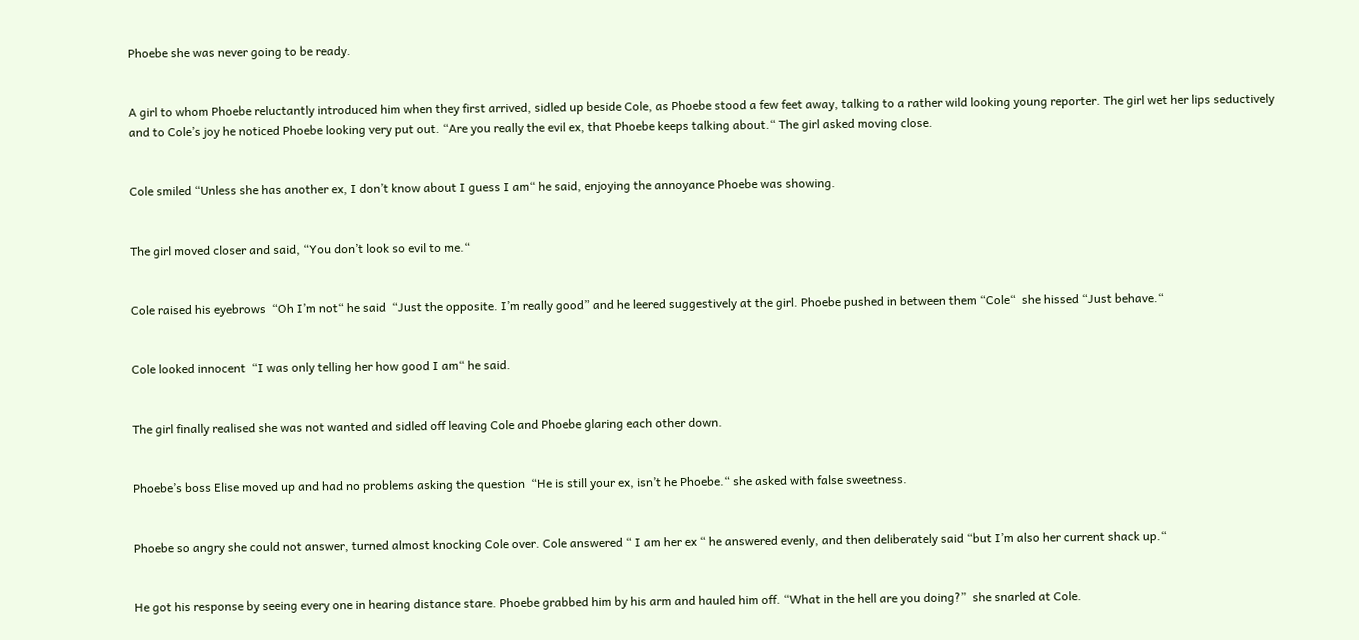Phoebe she was never going to be ready.


A girl to whom Phoebe reluctantly introduced him when they first arrived, sidled up beside Cole, as Phoebe stood a few feet away, talking to a rather wild looking young reporter. The girl wet her lips seductively and to Cole’s joy he noticed Phoebe looking very put out. “Are you really the evil ex, that Phoebe keeps talking about.“ The girl asked moving close.


Cole smiled “Unless she has another ex, I don’t know about I guess I am“ he said, enjoying the annoyance Phoebe was showing.


The girl moved closer and said, “You don’t look so evil to me.“


Cole raised his eyebrows  “Oh I’m not“ he said  “Just the opposite. I’m really good” and he leered suggestively at the girl. Phoebe pushed in between them “Cole“  she hissed “Just behave.“


Cole looked innocent  “I was only telling her how good I am“ he said.


The girl finally realised she was not wanted and sidled off leaving Cole and Phoebe glaring each other down.


Phoebe’s boss Elise moved up and had no problems asking the question  “He is still your ex, isn’t he Phoebe.“ she asked with false sweetness.


Phoebe so angry she could not answer, turned almost knocking Cole over. Cole answered “ I am her ex “ he answered evenly, and then deliberately said “but I’m also her current shack up.“


He got his response by seeing every one in hearing distance stare. Phoebe grabbed him by his arm and hauled him off. “What in the hell are you doing?”  she snarled at Cole.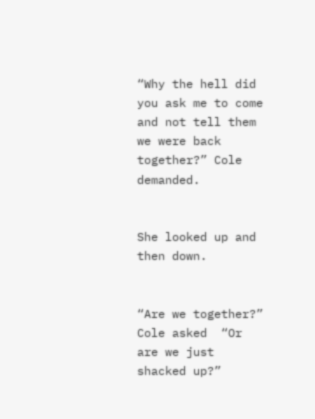“Why the hell did you ask me to come and not tell them we were back together?” Cole demanded.


She looked up and then down.


“Are we together?”  Cole asked  “Or are we just shacked up?”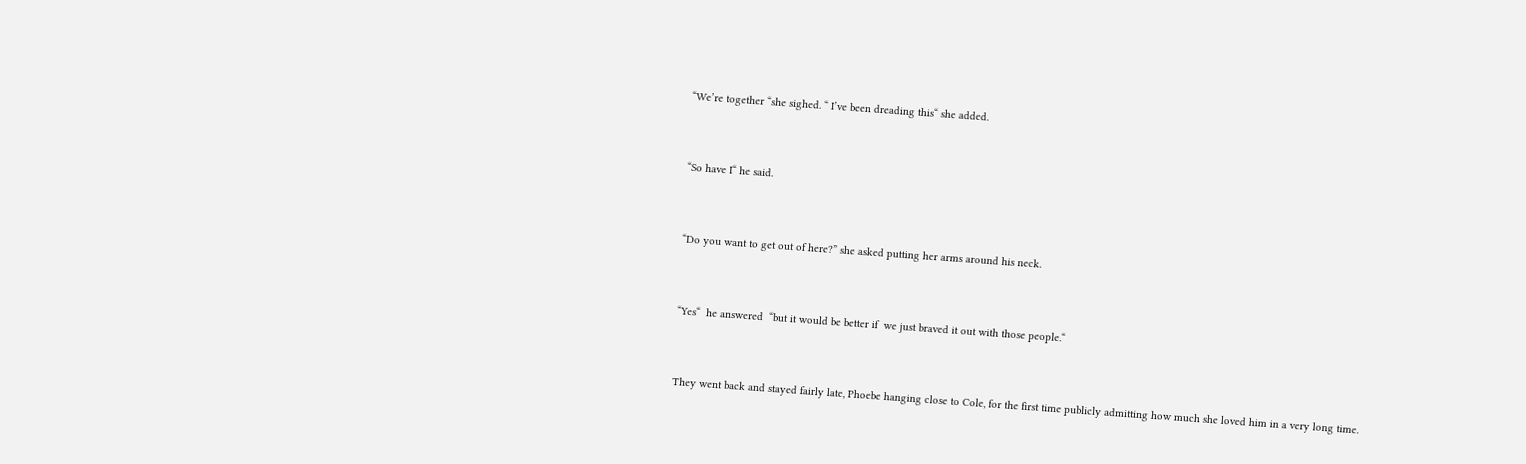“We’re together “she sighed. “ I’ve been dreading this“ she added.


“So have I“ he said.


“Do you want to get out of here?” she asked putting her arms around his neck.


“Yes“  he answered  “but it would be better if  we just braved it out with those people.“


They went back and stayed fairly late, Phoebe hanging close to Cole, for the first time publicly admitting how much she loved him in a very long time.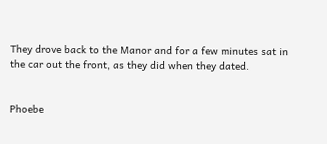They drove back to the Manor and for a few minutes sat in the car out the front, as they did when they dated.


Phoebe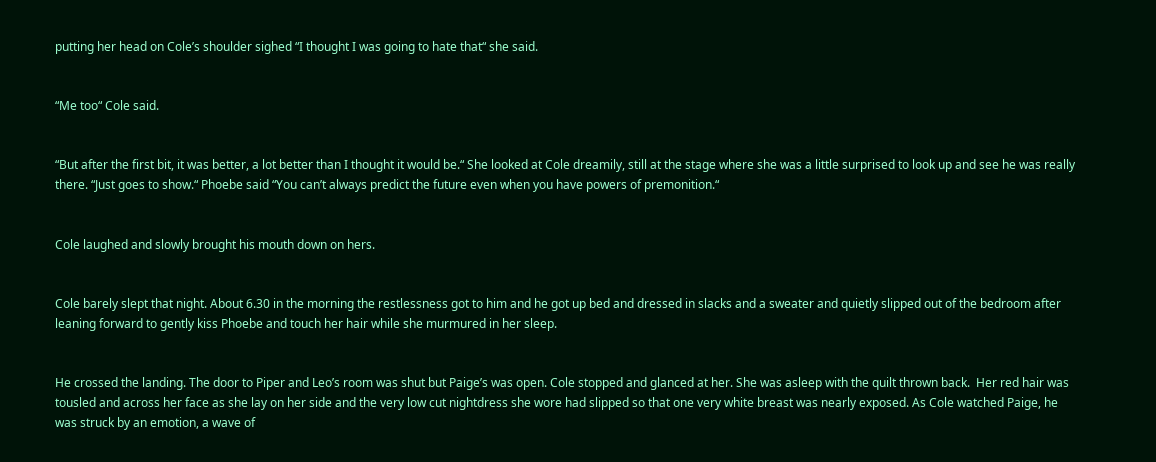putting her head on Cole’s shoulder sighed “I thought I was going to hate that“ she said.


“Me too“ Cole said.


“But after the first bit, it was better, a lot better than I thought it would be.“ She looked at Cole dreamily, still at the stage where she was a little surprised to look up and see he was really there. “Just goes to show.“ Phoebe said “You can’t always predict the future even when you have powers of premonition.“


Cole laughed and slowly brought his mouth down on hers.


Cole barely slept that night. About 6.30 in the morning the restlessness got to him and he got up bed and dressed in slacks and a sweater and quietly slipped out of the bedroom after leaning forward to gently kiss Phoebe and touch her hair while she murmured in her sleep.


He crossed the landing. The door to Piper and Leo’s room was shut but Paige’s was open. Cole stopped and glanced at her. She was asleep with the quilt thrown back.  Her red hair was tousled and across her face as she lay on her side and the very low cut nightdress she wore had slipped so that one very white breast was nearly exposed. As Cole watched Paige, he was struck by an emotion, a wave of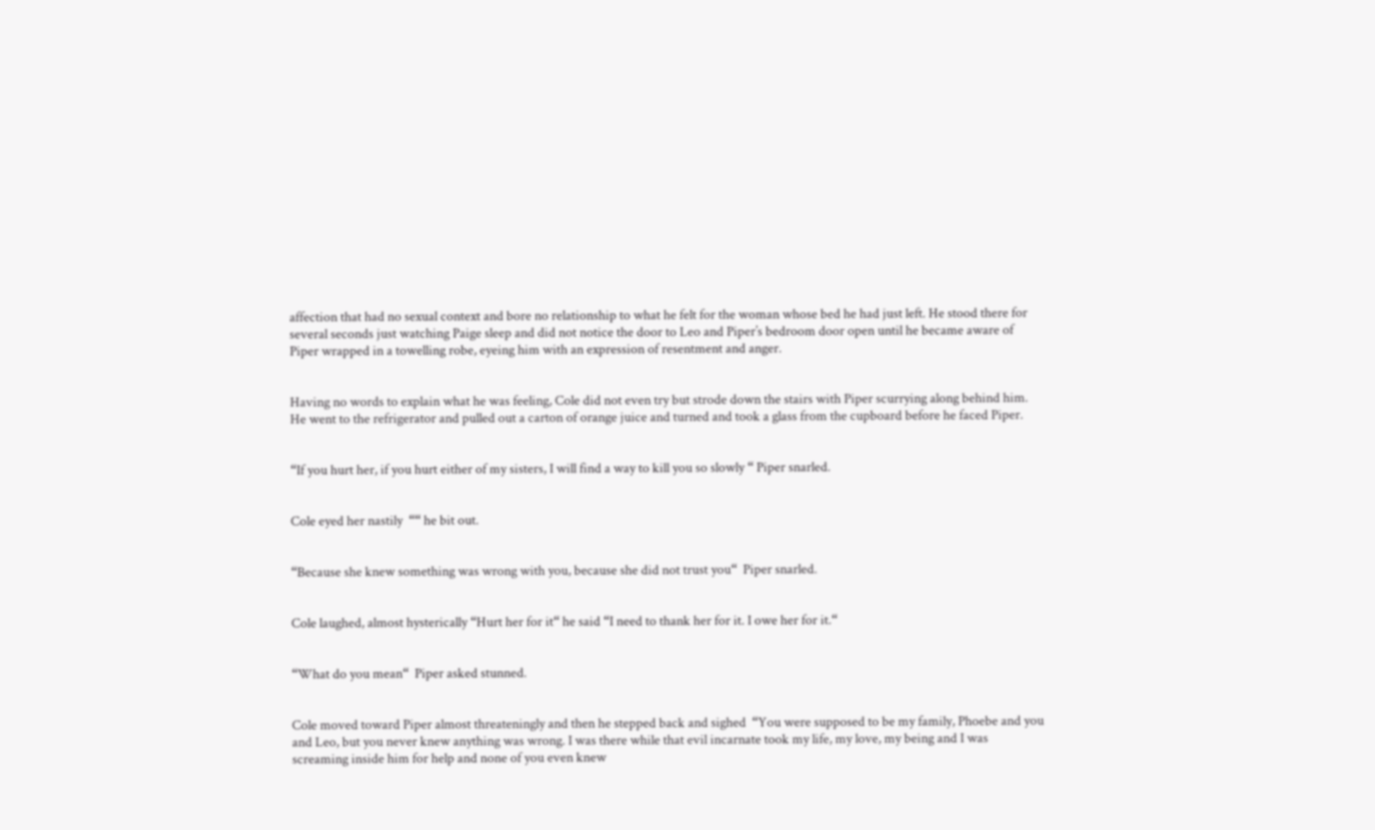affection that had no sexual context and bore no relationship to what he felt for the woman whose bed he had just left. He stood there for several seconds just watching Paige sleep and did not notice the door to Leo and Piper’s bedroom door open until he became aware of Piper wrapped in a towelling robe, eyeing him with an expression of resentment and anger.


Having no words to explain what he was feeling, Cole did not even try but strode down the stairs with Piper scurrying along behind him. He went to the refrigerator and pulled out a carton of orange juice and turned and took a glass from the cupboard before he faced Piper.


“If you hurt her, if you hurt either of my sisters, I will find a way to kill you so slowly “ Piper snarled.


Cole eyed her nastily  ““ he bit out.


“Because she knew something was wrong with you, because she did not trust you“  Piper snarled.


Cole laughed, almost hysterically “Hurt her for it“ he said “I need to thank her for it. I owe her for it.“


“What do you mean“  Piper asked stunned.


Cole moved toward Piper almost threateningly and then he stepped back and sighed  “You were supposed to be my family, Phoebe and you and Leo, but you never knew anything was wrong. I was there while that evil incarnate took my life, my love, my being and I was screaming inside him for help and none of you even knew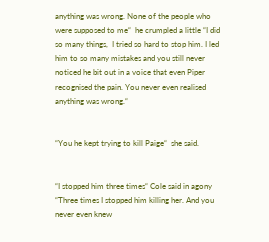anything was wrong. None of the people who were supposed to me“  he crumpled a little “I did so many things,  I tried so hard to stop him. I led him to so many mistakes and you still never noticed he bit out in a voice that even Piper recognised the pain. You never even realised anything was wrong.“


“You he kept trying to kill Paige“  she said.


“I stopped him three times“ Cole said in agony “Three times I stopped him killing her. And you never even knew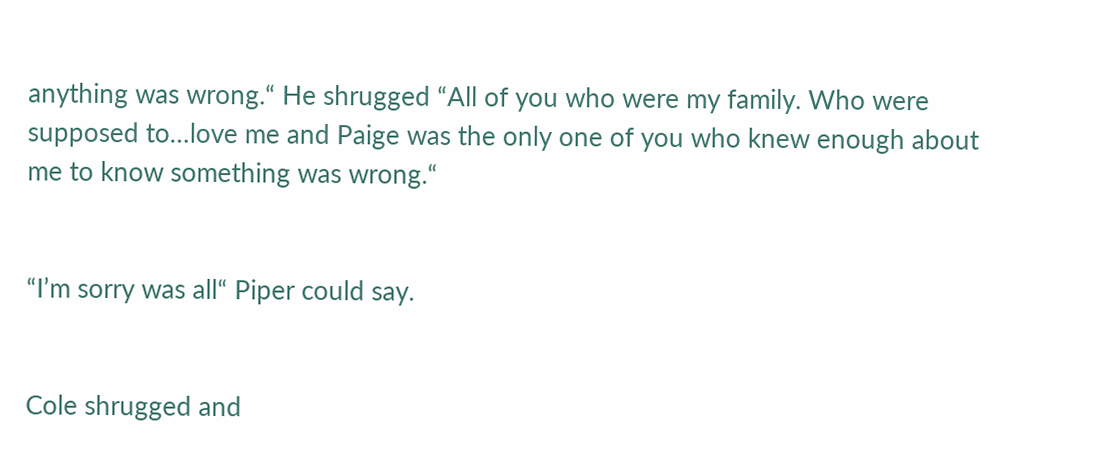anything was wrong.“ He shrugged “All of you who were my family. Who were supposed to…love me and Paige was the only one of you who knew enough about me to know something was wrong.“


“I’m sorry was all“ Piper could say.


Cole shrugged and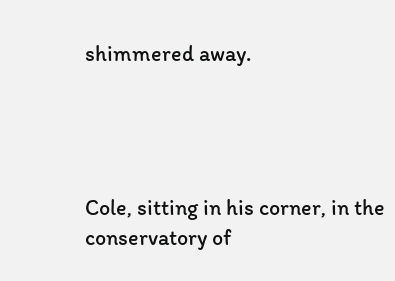shimmered away.




Cole, sitting in his corner, in the conservatory of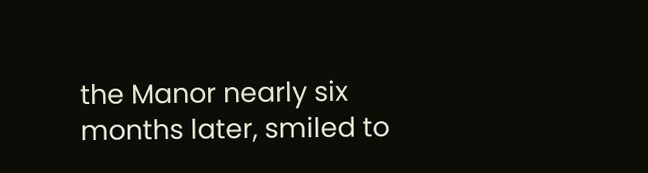the Manor nearly six months later, smiled to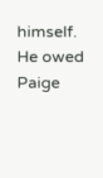himself. He owed Paige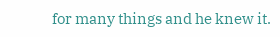for many things and he knew it.